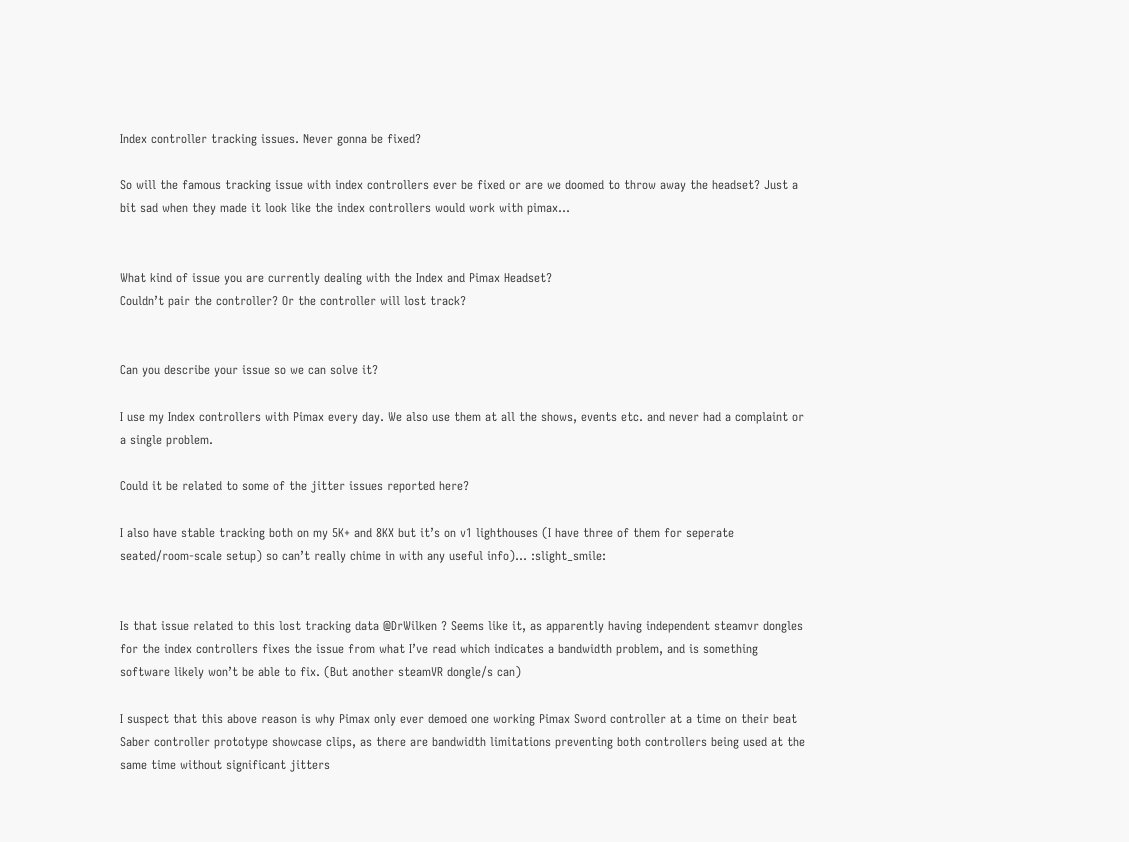Index controller tracking issues. Never gonna be fixed?

So will the famous tracking issue with index controllers ever be fixed or are we doomed to throw away the headset? Just a bit sad when they made it look like the index controllers would work with pimax…


What kind of issue you are currently dealing with the Index and Pimax Headset?
Couldn’t pair the controller? Or the controller will lost track?


Can you describe your issue so we can solve it?

I use my Index controllers with Pimax every day. We also use them at all the shows, events etc. and never had a complaint or a single problem.

Could it be related to some of the jitter issues reported here?

I also have stable tracking both on my 5K+ and 8KX but it’s on v1 lighthouses (I have three of them for seperate seated/room-scale setup) so can’t really chime in with any useful info)… :slight_smile:


Is that issue related to this lost tracking data @DrWilken ? Seems like it, as apparently having independent steamvr dongles for the index controllers fixes the issue from what I’ve read which indicates a bandwidth problem, and is something software likely won’t be able to fix. (But another steamVR dongle/s can)

I suspect that this above reason is why Pimax only ever demoed one working Pimax Sword controller at a time on their beat Saber controller prototype showcase clips, as there are bandwidth limitations preventing both controllers being used at the same time without significant jitters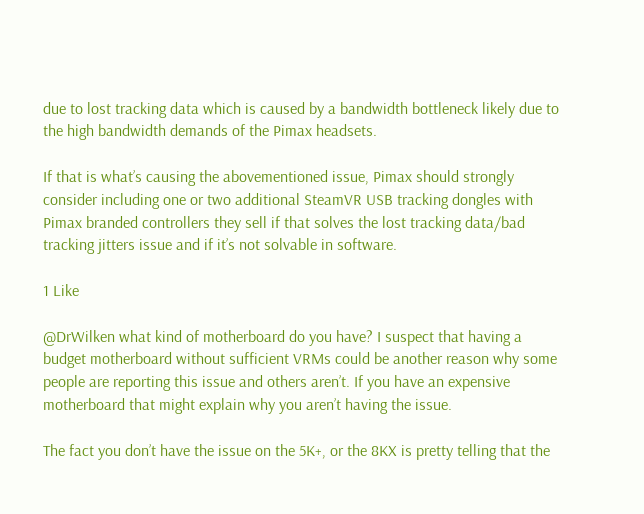due to lost tracking data which is caused by a bandwidth bottleneck likely due to the high bandwidth demands of the Pimax headsets.

If that is what’s causing the abovementioned issue, Pimax should strongly consider including one or two additional SteamVR USB tracking dongles with Pimax branded controllers they sell if that solves the lost tracking data/bad tracking jitters issue and if it’s not solvable in software.

1 Like

@DrWilken what kind of motherboard do you have? I suspect that having a budget motherboard without sufficient VRMs could be another reason why some people are reporting this issue and others aren’t. If you have an expensive motherboard that might explain why you aren’t having the issue.

The fact you don’t have the issue on the 5K+, or the 8KX is pretty telling that the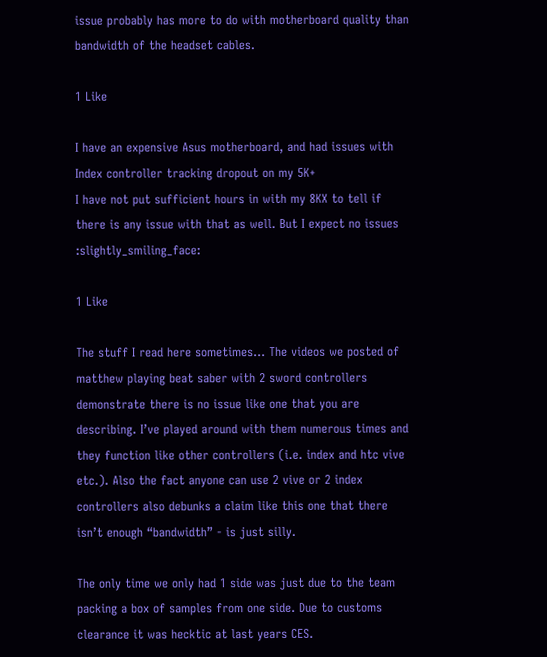issue probably has more to do with motherboard quality than bandwidth of the headset cables.

1 Like

I have an expensive Asus motherboard, and had issues with Index controller tracking dropout on my 5K+
I have not put sufficient hours in with my 8KX to tell if there is any issue with that as well. But I expect no issues :slightly_smiling_face:

1 Like

The stuff I read here sometimes… The videos we posted of matthew playing beat saber with 2 sword controllers demonstrate there is no issue like one that you are describing. I’ve played around with them numerous times and they function like other controllers (i.e. index and htc vive etc.). Also the fact anyone can use 2 vive or 2 index controllers also debunks a claim like this one that there isn’t enough “bandwidth” - is just silly.

The only time we only had 1 side was just due to the team packing a box of samples from one side. Due to customs clearance it was hecktic at last years CES.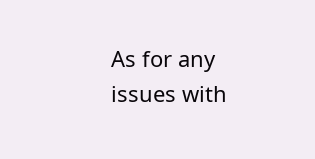As for any issues with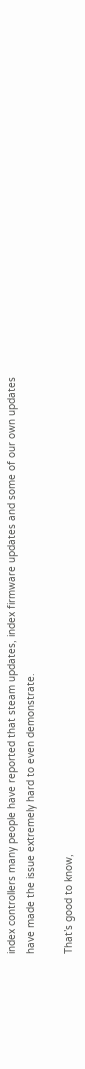index controllers many people have reported that steam updates, index firmware updates and some of our own updates have made the issue extremely hard to even demonstrate.

That’s good to know,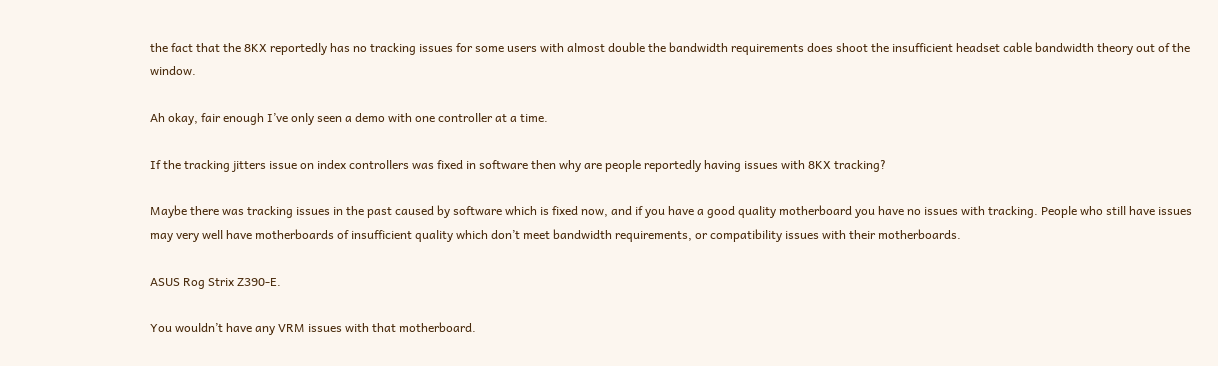the fact that the 8KX reportedly has no tracking issues for some users with almost double the bandwidth requirements does shoot the insufficient headset cable bandwidth theory out of the window.

Ah okay, fair enough I’ve only seen a demo with one controller at a time.

If the tracking jitters issue on index controllers was fixed in software then why are people reportedly having issues with 8KX tracking?

Maybe there was tracking issues in the past caused by software which is fixed now, and if you have a good quality motherboard you have no issues with tracking. People who still have issues may very well have motherboards of insufficient quality which don’t meet bandwidth requirements, or compatibility issues with their motherboards.

ASUS Rog Strix Z390-E.

You wouldn’t have any VRM issues with that motherboard.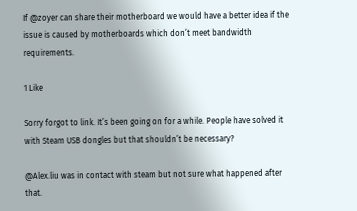If @zoyer can share their motherboard we would have a better idea if the issue is caused by motherboards which don’t meet bandwidth requirements.

1 Like

Sorry forgot to link. It’s been going on for a while. People have solved it with Steam USB dongles but that shouldn’t be necessary?

@Alex.liu was in contact with steam but not sure what happened after that.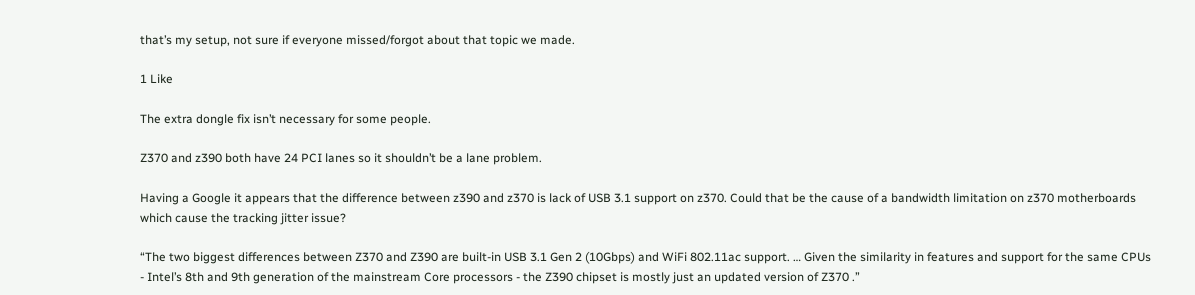that’s my setup, not sure if everyone missed/forgot about that topic we made.

1 Like

The extra dongle fix isn’t necessary for some people.

Z370 and z390 both have 24 PCI lanes so it shouldn’t be a lane problem.

Having a Google it appears that the difference between z390 and z370 is lack of USB 3.1 support on z370. Could that be the cause of a bandwidth limitation on z370 motherboards which cause the tracking jitter issue?

“The two biggest differences between Z370 and Z390 are built-in USB 3.1 Gen 2 (10Gbps) and WiFi 802.11ac support. … Given the similarity in features and support for the same CPUs - Intel’s 8th and 9th generation of the mainstream Core processors - the Z390 chipset is mostly just an updated version of Z370 .”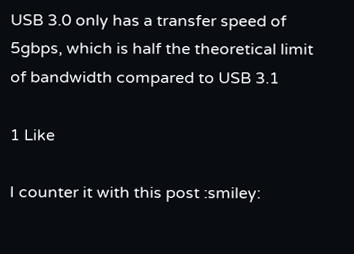USB 3.0 only has a transfer speed of 5gbps, which is half the theoretical limit of bandwidth compared to USB 3.1

1 Like

I counter it with this post :smiley: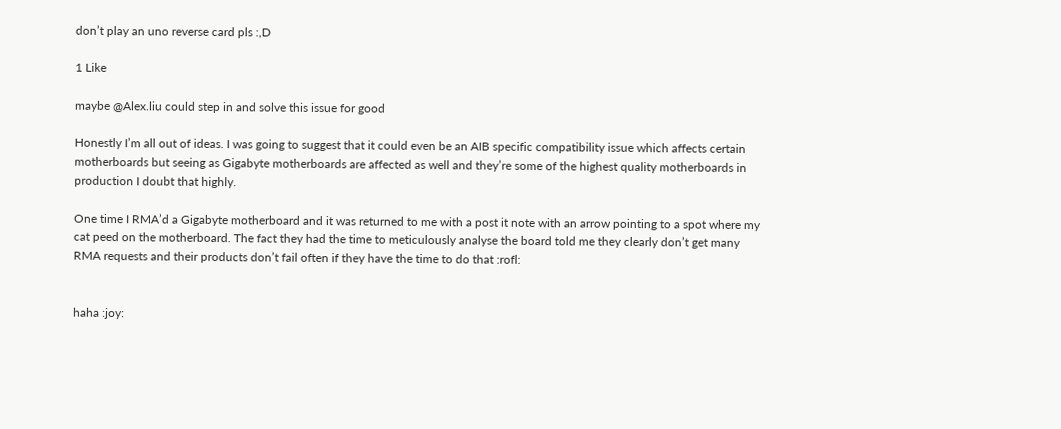don’t play an uno reverse card pls :,D

1 Like

maybe @Alex.liu could step in and solve this issue for good

Honestly I’m all out of ideas. I was going to suggest that it could even be an AIB specific compatibility issue which affects certain motherboards but seeing as Gigabyte motherboards are affected as well and they’re some of the highest quality motherboards in production I doubt that highly.

One time I RMA’d a Gigabyte motherboard and it was returned to me with a post it note with an arrow pointing to a spot where my cat peed on the motherboard. The fact they had the time to meticulously analyse the board told me they clearly don’t get many RMA requests and their products don’t fail often if they have the time to do that :rofl:


haha :joy: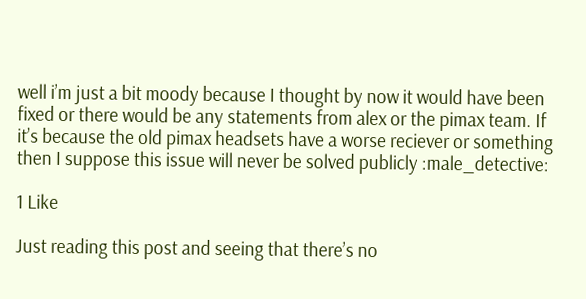well i’m just a bit moody because I thought by now it would have been fixed or there would be any statements from alex or the pimax team. If it’s because the old pimax headsets have a worse reciever or something then I suppose this issue will never be solved publicly :male_detective:

1 Like

Just reading this post and seeing that there’s no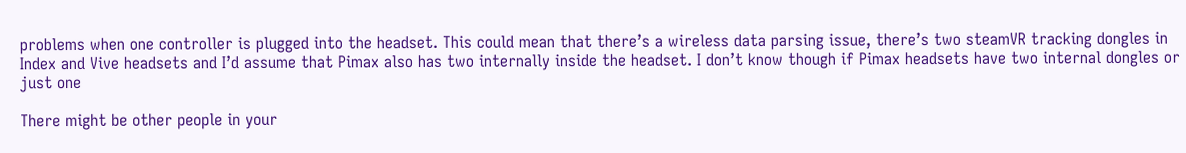problems when one controller is plugged into the headset. This could mean that there’s a wireless data parsing issue, there’s two steamVR tracking dongles in Index and Vive headsets and I’d assume that Pimax also has two internally inside the headset. I don’t know though if Pimax headsets have two internal dongles or just one

There might be other people in your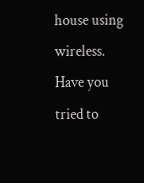house using wireless.
Have you tried to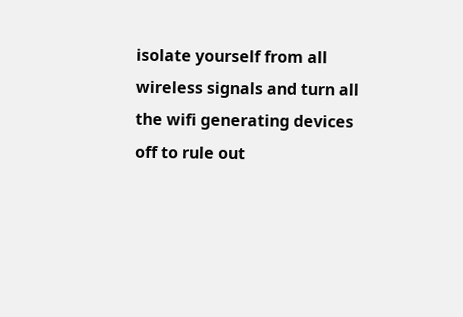isolate yourself from all wireless signals and turn all the wifi generating devices off to rule out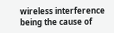wireless interference being the cause of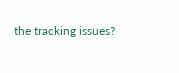the tracking issues?